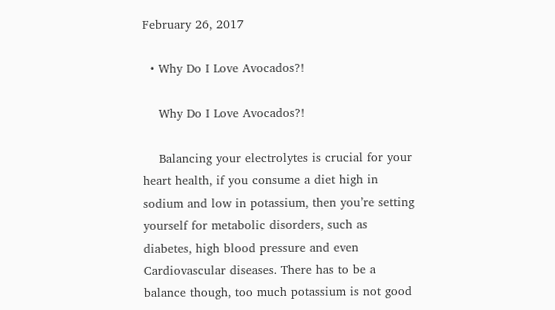February 26, 2017

  • Why Do I Love Avocados?!

    Why Do I Love Avocados?!

    Balancing your electrolytes is crucial for your heart health, if you consume a diet high in sodium and low in potassium, then you’re setting yourself for metabolic disorders, such as diabetes, high blood pressure and even Cardiovascular diseases. There has to be a balance though, too much potassium is not good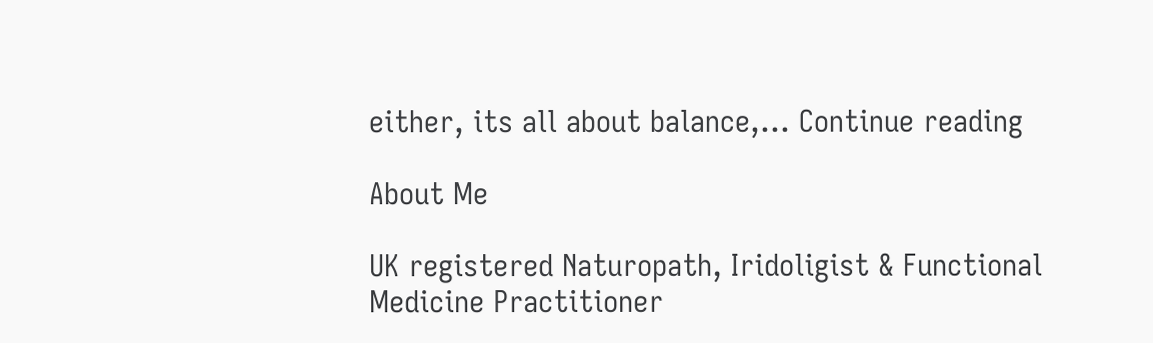either, its all about balance,… Continue reading

About Me

UK registered Naturopath, Iridoligist & Functional Medicine Practitioner